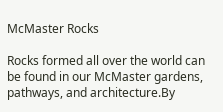McMaster Rocks

Rocks formed all over the world can be found in our McMaster gardens, pathways, and architecture.By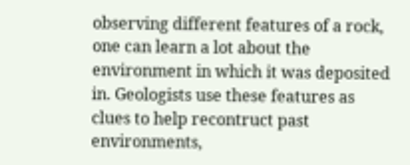observing different features of a rock, one can learn a lot about the environment in which it was deposited in. Geologists use these features as clues to help recontruct past environments,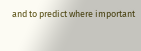and to predict where important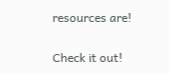resources are!

Check it out!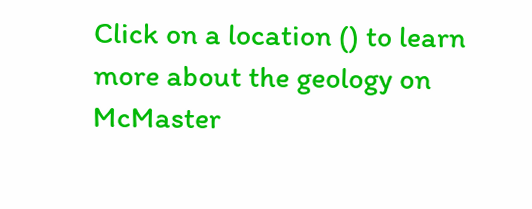Click on a location () to learn more about the geology on McMaster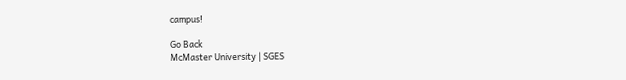campus!

Go Back
McMaster University | SGES